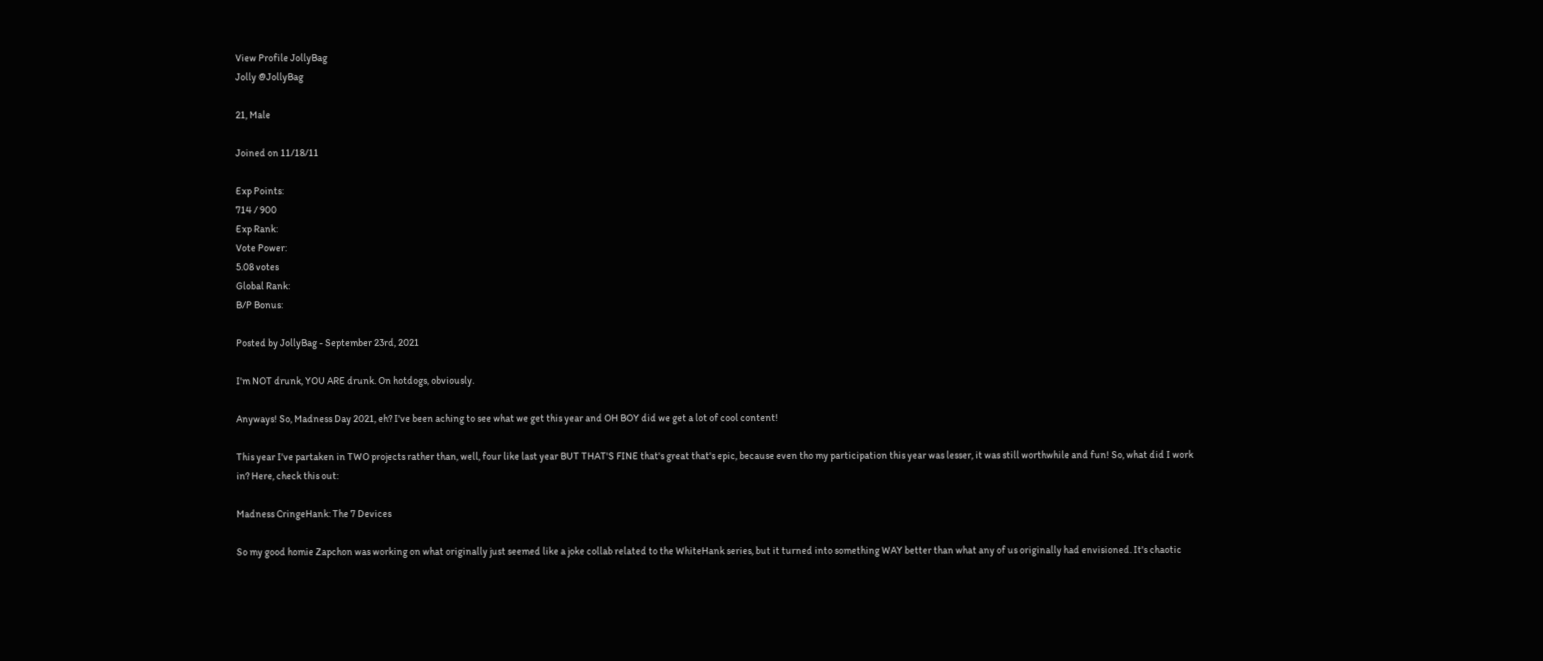View Profile JollyBag
Jolly @JollyBag

21, Male

Joined on 11/18/11

Exp Points:
714 / 900
Exp Rank:
Vote Power:
5.08 votes
Global Rank:
B/P Bonus:

Posted by JollyBag - September 23rd, 2021

I'm NOT drunk, YOU ARE drunk. On hotdogs, obviously.

Anyways! So, Madness Day 2021, eh? I've been aching to see what we get this year and OH BOY did we get a lot of cool content!

This year I've partaken in TWO projects rather than, well, four like last year BUT THAT'S FINE that's great that's epic, because even tho my participation this year was lesser, it was still worthwhile and fun! So, what did I work in? Here, check this out:

Madness CringeHank: The 7 Devices

So my good homie Zapchon was working on what originally just seemed like a joke collab related to the WhiteHank series, but it turned into something WAY better than what any of us originally had envisioned. It's chaotic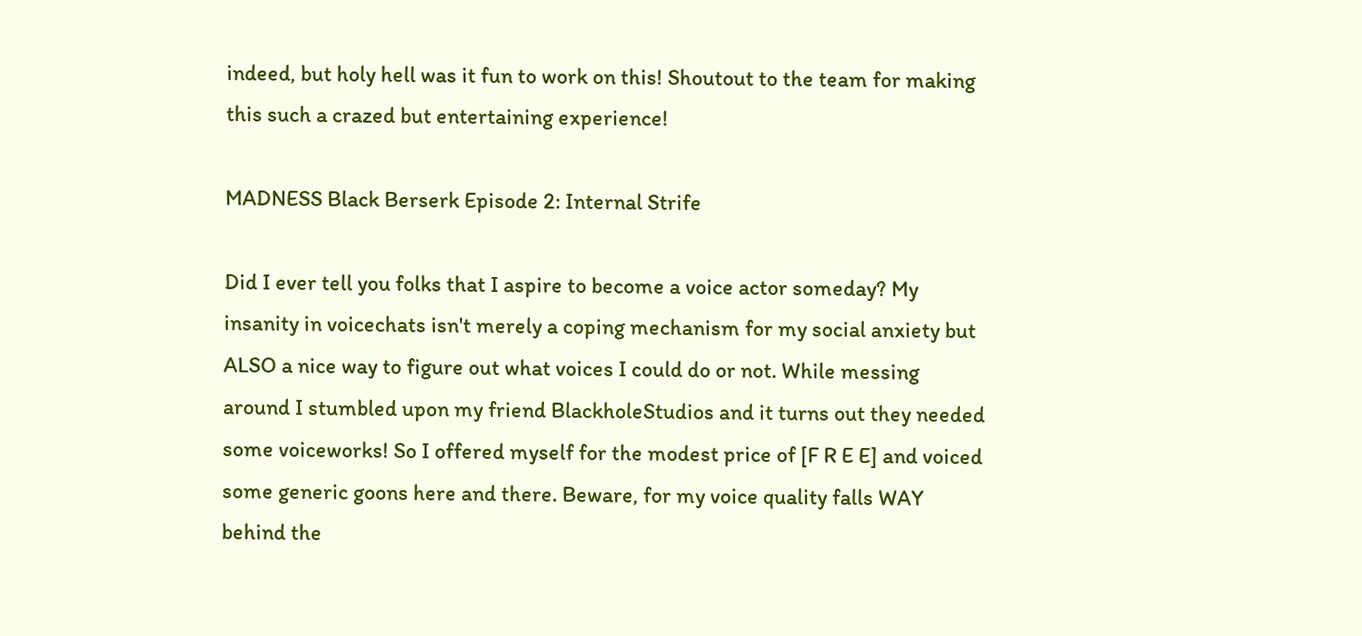indeed, but holy hell was it fun to work on this! Shoutout to the team for making this such a crazed but entertaining experience!

MADNESS Black Berserk Episode 2: Internal Strife

Did I ever tell you folks that I aspire to become a voice actor someday? My insanity in voicechats isn't merely a coping mechanism for my social anxiety but ALSO a nice way to figure out what voices I could do or not. While messing around I stumbled upon my friend BlackholeStudios and it turns out they needed some voiceworks! So I offered myself for the modest price of [F R E E] and voiced some generic goons here and there. Beware, for my voice quality falls WAY behind the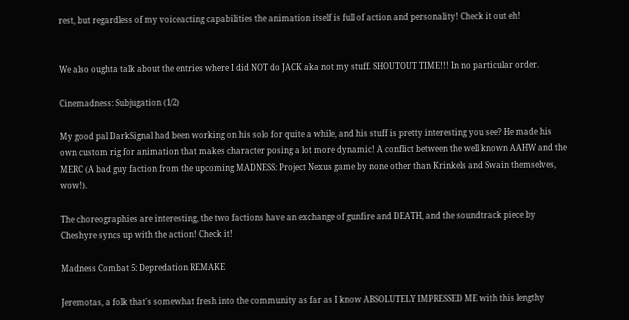rest, but regardless of my voiceacting capabilities the animation itself is full of action and personality! Check it out eh!


We also oughta talk about the entries where I did NOT do JACK aka not my stuff. SHOUTOUT TIME!!! In no particular order.

Cinemadness: Subjugation (1/2)

My good pal DarkSignal had been working on his solo for quite a while, and his stuff is pretty interesting you see? He made his own custom rig for animation that makes character posing a lot more dynamic! A conflict between the well known AAHW and the MERC (A bad guy faction from the upcoming MADNESS: Project Nexus game by none other than Krinkels and Swain themselves, wow!).

The choreographies are interesting, the two factions have an exchange of gunfire and DEATH, and the soundtrack piece by Cheshyre syncs up with the action! Check it!

Madness Combat 5: Depredation REMAKE

Jeremotas, a folk that's somewhat fresh into the community as far as I know ABSOLUTELY IMPRESSED ME with this lengthy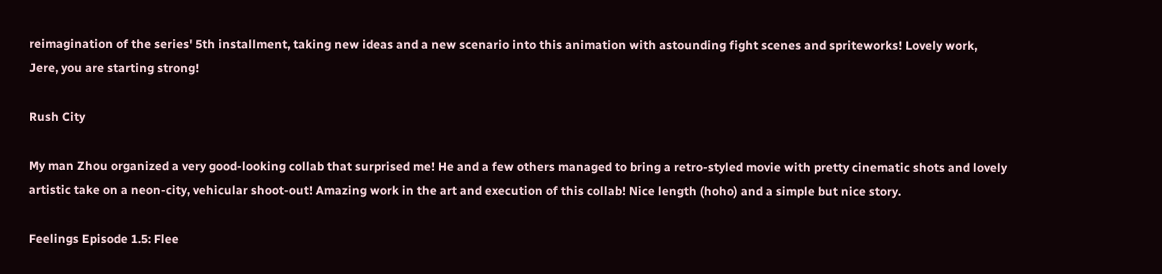reimagination of the series' 5th installment, taking new ideas and a new scenario into this animation with astounding fight scenes and spriteworks! Lovely work, Jere, you are starting strong!

Rush City

My man Zhou organized a very good-looking collab that surprised me! He and a few others managed to bring a retro-styled movie with pretty cinematic shots and lovely artistic take on a neon-city, vehicular shoot-out! Amazing work in the art and execution of this collab! Nice length (hoho) and a simple but nice story.

Feelings Episode 1.5: Flee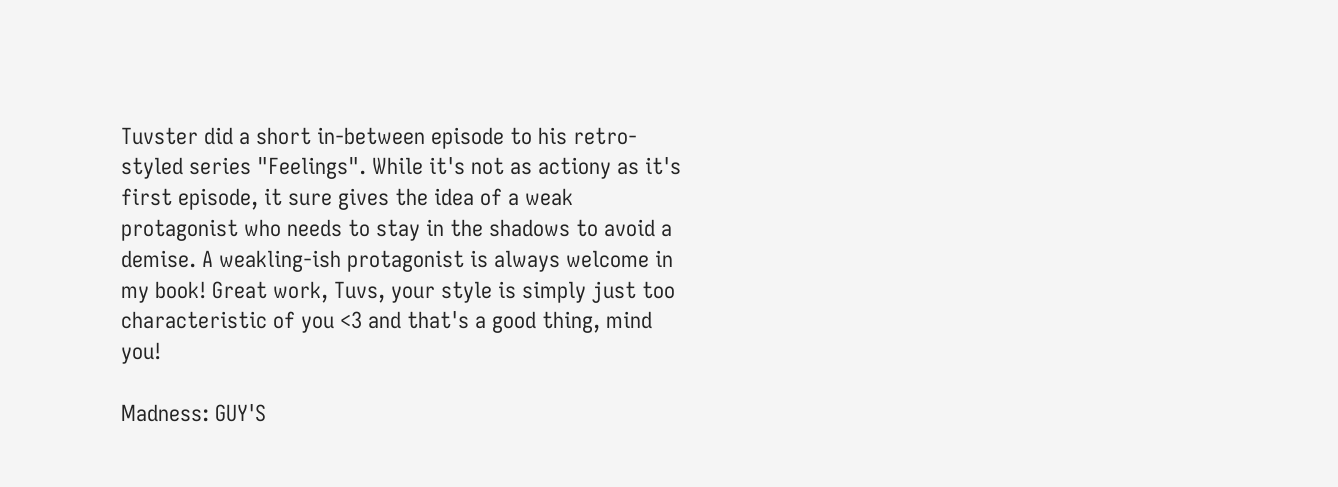Tuvster did a short in-between episode to his retro-styled series "Feelings". While it's not as actiony as it's first episode, it sure gives the idea of a weak protagonist who needs to stay in the shadows to avoid a demise. A weakling-ish protagonist is always welcome in my book! Great work, Tuvs, your style is simply just too characteristic of you <3 and that's a good thing, mind you!

Madness: GUY'S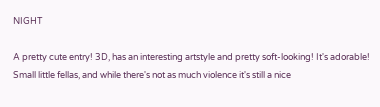NIGHT

A pretty cute entry! 3D, has an interesting artstyle and pretty soft-looking! It's adorable! Small little fellas, and while there's not as much violence it's still a nice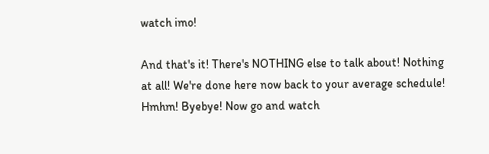watch imo!

And that's it! There's NOTHING else to talk about! Nothing at all! We're done here now back to your average schedule! Hmhm! Byebye! Now go and watch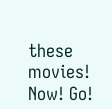these movies! Now! Go!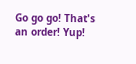Go go go! That's an order! Yup!